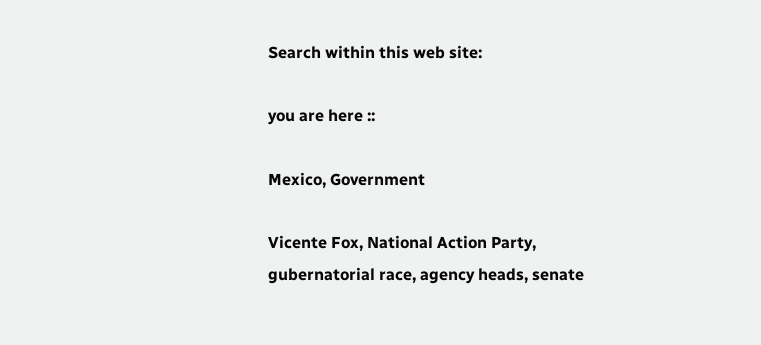Search within this web site:

you are here ::

Mexico, Government

Vicente Fox, National Action Party, gubernatorial race, agency heads, senate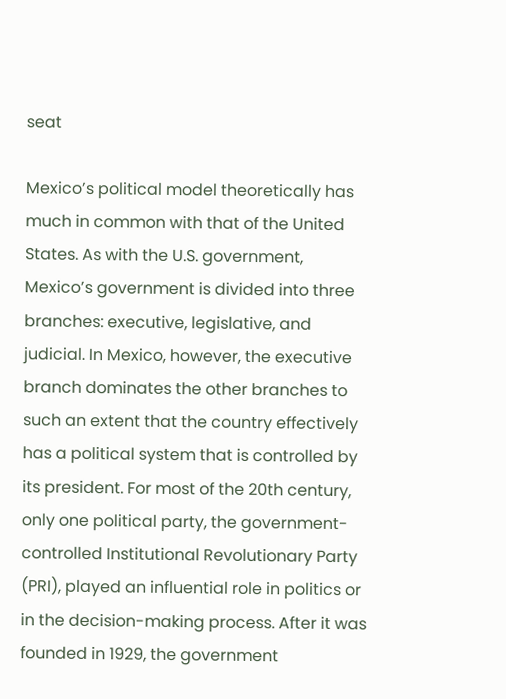seat

Mexico’s political model theoretically has much in common with that of the United States. As with the U.S. government, Mexico’s government is divided into three branches: executive, legislative, and judicial. In Mexico, however, the executive branch dominates the other branches to such an extent that the country effectively has a political system that is controlled by its president. For most of the 20th century, only one political party, the government-controlled Institutional Revolutionary Party (PRI), played an influential role in politics or in the decision-making process. After it was founded in 1929, the government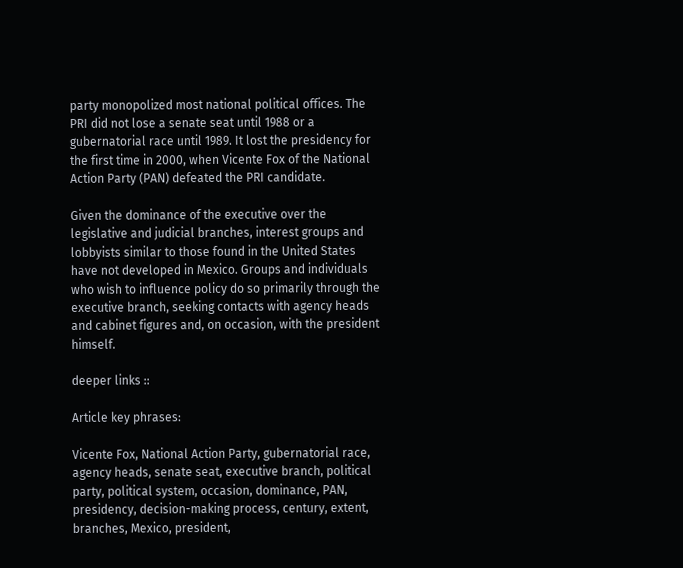party monopolized most national political offices. The PRI did not lose a senate seat until 1988 or a gubernatorial race until 1989. It lost the presidency for the first time in 2000, when Vicente Fox of the National Action Party (PAN) defeated the PRI candidate.

Given the dominance of the executive over the legislative and judicial branches, interest groups and lobbyists similar to those found in the United States have not developed in Mexico. Groups and individuals who wish to influence policy do so primarily through the executive branch, seeking contacts with agency heads and cabinet figures and, on occasion, with the president himself.

deeper links ::

Article key phrases:

Vicente Fox, National Action Party, gubernatorial race, agency heads, senate seat, executive branch, political party, political system, occasion, dominance, PAN, presidency, decision-making process, century, extent, branches, Mexico, president,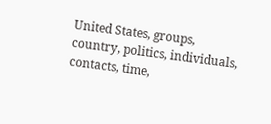United States, groups, country, politics, individuals, contacts, time,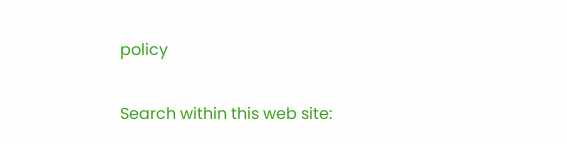policy


Search within this web site: